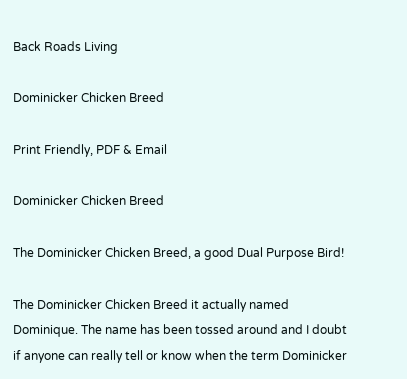Back Roads Living

Dominicker Chicken Breed

Print Friendly, PDF & Email

Dominicker Chicken Breed

The Dominicker Chicken Breed, a good Dual Purpose Bird!

The Dominicker Chicken Breed it actually named Dominique. The name has been tossed around and I doubt if anyone can really tell or know when the term Dominicker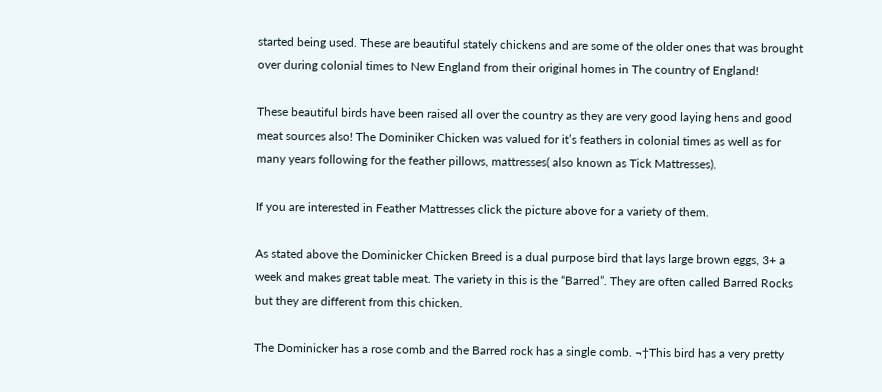started being used. These are beautiful stately chickens and are some of the older ones that was brought over during colonial times to New England from their original homes in The country of England!

These beautiful birds have been raised all over the country as they are very good laying hens and good meat sources also! The Dominiker Chicken was valued for it’s feathers in colonial times as well as for many years following for the feather pillows, mattresses( also known as Tick Mattresses).

If you are interested in Feather Mattresses click the picture above for a variety of them.

As stated above the Dominicker Chicken Breed is a dual purpose bird that lays large brown eggs, 3+ a week and makes great table meat. The variety in this is the “Barred”. They are often called Barred Rocks but they are different from this chicken.

The Dominicker has a rose comb and the Barred rock has a single comb. ¬†This bird has a very pretty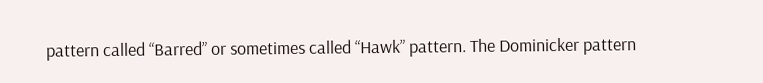pattern called “Barred” or sometimes called “Hawk” pattern. The Dominicker pattern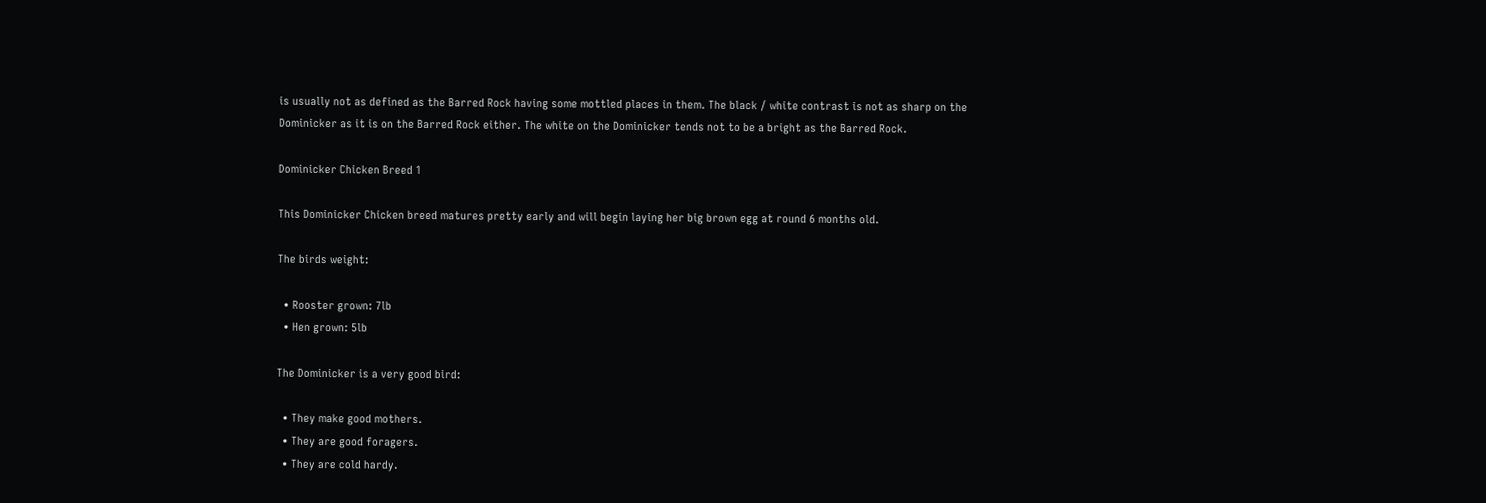is usually not as defined as the Barred Rock having some mottled places in them. The black / white contrast is not as sharp on the Dominicker as it is on the Barred Rock either. The white on the Dominicker tends not to be a bright as the Barred Rock.

Dominicker Chicken Breed 1

This Dominicker Chicken breed matures pretty early and will begin laying her big brown egg at round 6 months old.

The birds weight:

  • Rooster grown: 7lb
  • Hen grown: 5lb

The Dominicker is a very good bird:

  • They make good mothers.
  • They are good foragers.
  • They are cold hardy.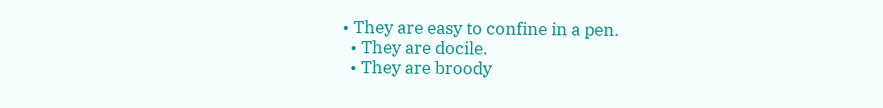• They are easy to confine in a pen.
  • They are docile.
  • They are broody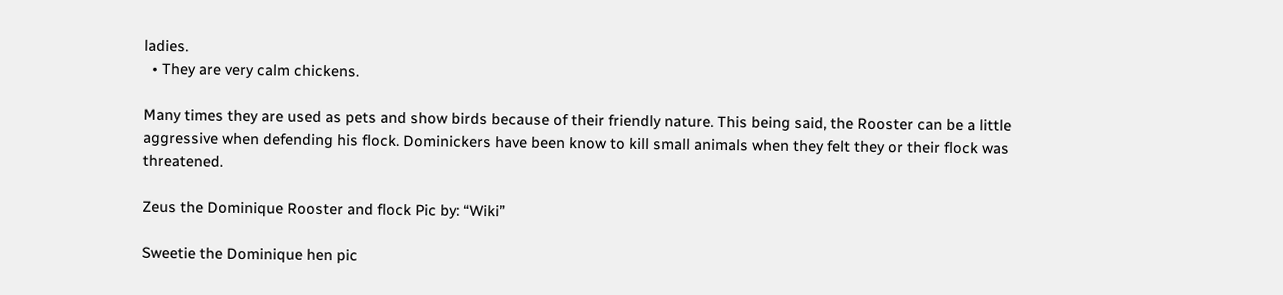ladies.
  • They are very calm chickens.

Many times they are used as pets and show birds because of their friendly nature. This being said, the Rooster can be a little aggressive when defending his flock. Dominickers have been know to kill small animals when they felt they or their flock was threatened.

Zeus the Dominique Rooster and flock Pic by: “Wiki”

Sweetie the Dominique hen pic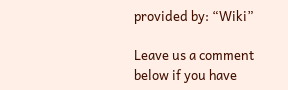provided by: “Wiki”

Leave us a comment below if you have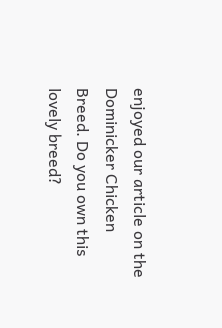enjoyed our article on the Dominicker Chicken Breed. Do you own this lovely breed?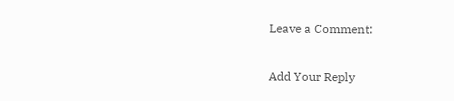Leave a Comment:

Add Your Reply